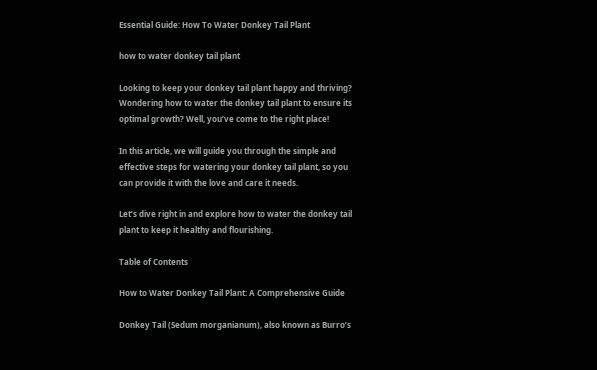Essential Guide: How To Water Donkey Tail Plant

how to water donkey tail plant

Looking to keep your donkey tail plant happy and thriving? Wondering how to water the donkey tail plant to ensure its optimal growth? Well, you’ve come to the right place!

In this article, we will guide you through the simple and effective steps for watering your donkey tail plant, so you can provide it with the love and care it needs.

Let’s dive right in and explore how to water the donkey tail plant to keep it healthy and flourishing.

Table of Contents

How to Water Donkey Tail Plant: A Comprehensive Guide

Donkey Tail (Sedum morganianum), also known as Burro’s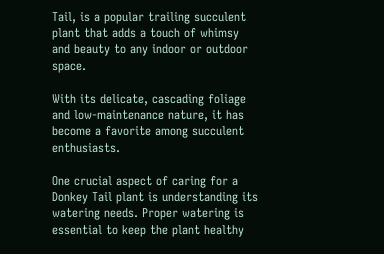Tail, is a popular trailing succulent plant that adds a touch of whimsy and beauty to any indoor or outdoor space.

With its delicate, cascading foliage and low-maintenance nature, it has become a favorite among succulent enthusiasts.

One crucial aspect of caring for a Donkey Tail plant is understanding its watering needs. Proper watering is essential to keep the plant healthy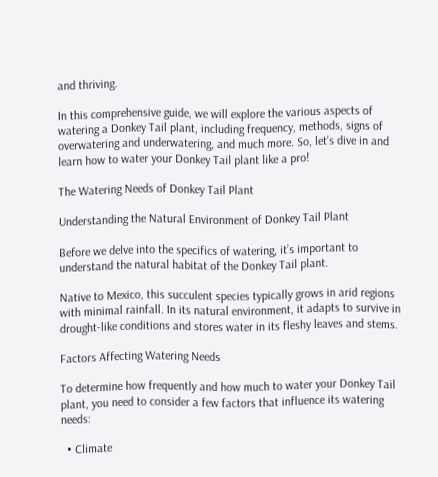and thriving.

In this comprehensive guide, we will explore the various aspects of watering a Donkey Tail plant, including frequency, methods, signs of overwatering and underwatering, and much more. So, let’s dive in and learn how to water your Donkey Tail plant like a pro!

The Watering Needs of Donkey Tail Plant

Understanding the Natural Environment of Donkey Tail Plant

Before we delve into the specifics of watering, it’s important to understand the natural habitat of the Donkey Tail plant.

Native to Mexico, this succulent species typically grows in arid regions with minimal rainfall. In its natural environment, it adapts to survive in drought-like conditions and stores water in its fleshy leaves and stems.

Factors Affecting Watering Needs

To determine how frequently and how much to water your Donkey Tail plant, you need to consider a few factors that influence its watering needs:

  • Climate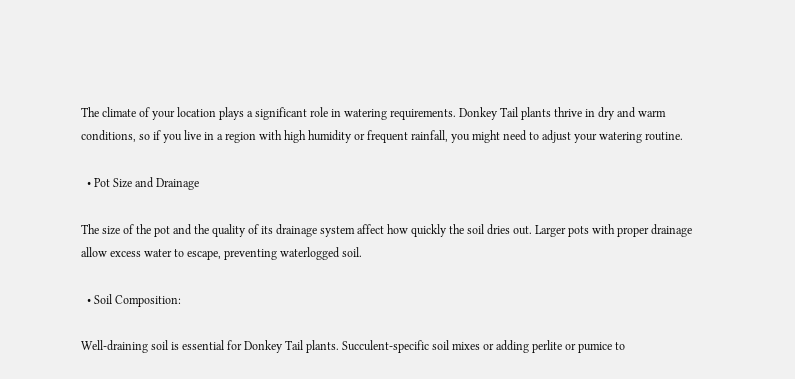The climate of your location plays a significant role in watering requirements. Donkey Tail plants thrive in dry and warm conditions, so if you live in a region with high humidity or frequent rainfall, you might need to adjust your watering routine.

  • Pot Size and Drainage

The size of the pot and the quality of its drainage system affect how quickly the soil dries out. Larger pots with proper drainage allow excess water to escape, preventing waterlogged soil.

  • Soil Composition:

Well-draining soil is essential for Donkey Tail plants. Succulent-specific soil mixes or adding perlite or pumice to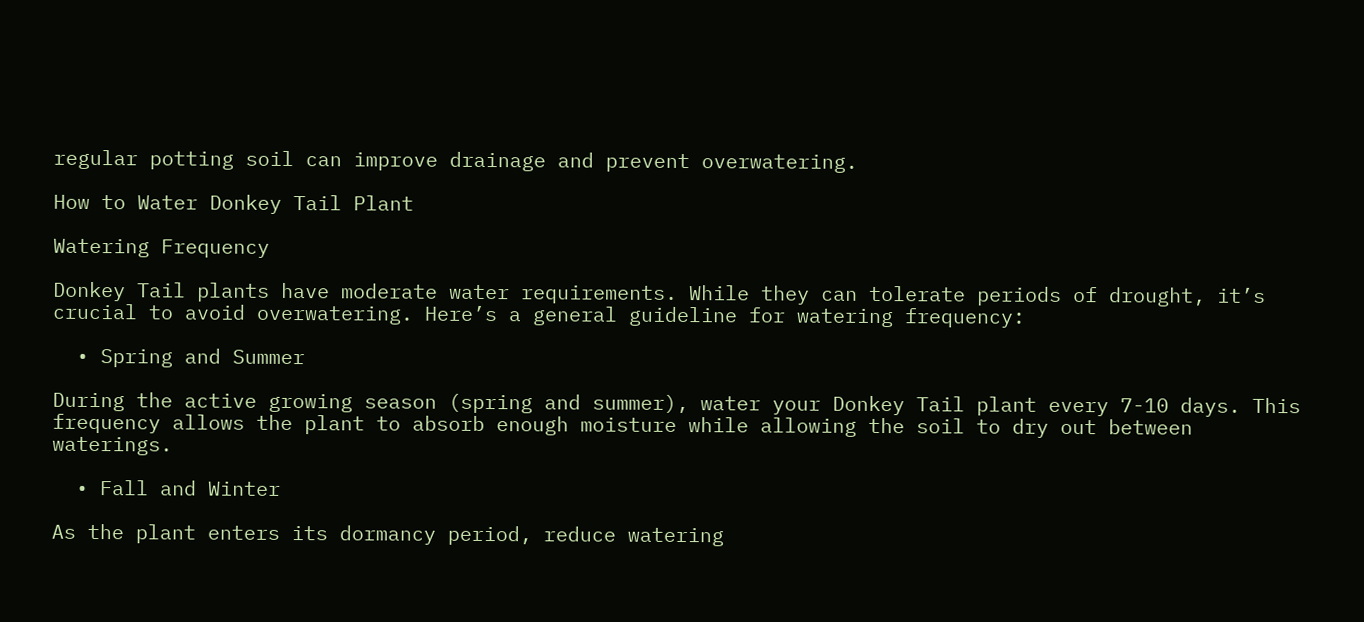regular potting soil can improve drainage and prevent overwatering.

How to Water Donkey Tail Plant

Watering Frequency

Donkey Tail plants have moderate water requirements. While they can tolerate periods of drought, it’s crucial to avoid overwatering. Here’s a general guideline for watering frequency:

  • Spring and Summer

During the active growing season (spring and summer), water your Donkey Tail plant every 7-10 days. This frequency allows the plant to absorb enough moisture while allowing the soil to dry out between waterings.

  • Fall and Winter

As the plant enters its dormancy period, reduce watering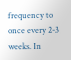frequency to once every 2-3 weeks. In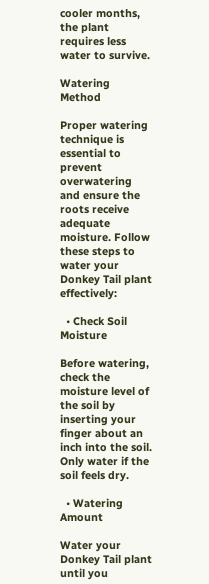cooler months, the plant requires less water to survive.

Watering Method

Proper watering technique is essential to prevent overwatering and ensure the roots receive adequate moisture. Follow these steps to water your Donkey Tail plant effectively:

  • Check Soil Moisture

Before watering, check the moisture level of the soil by inserting your finger about an inch into the soil. Only water if the soil feels dry.

  • Watering Amount

Water your Donkey Tail plant until you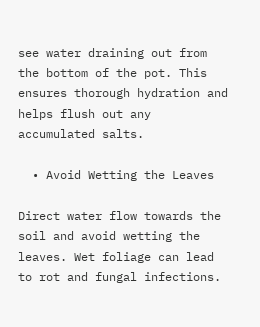see water draining out from the bottom of the pot. This ensures thorough hydration and helps flush out any accumulated salts.

  • Avoid Wetting the Leaves

Direct water flow towards the soil and avoid wetting the leaves. Wet foliage can lead to rot and fungal infections.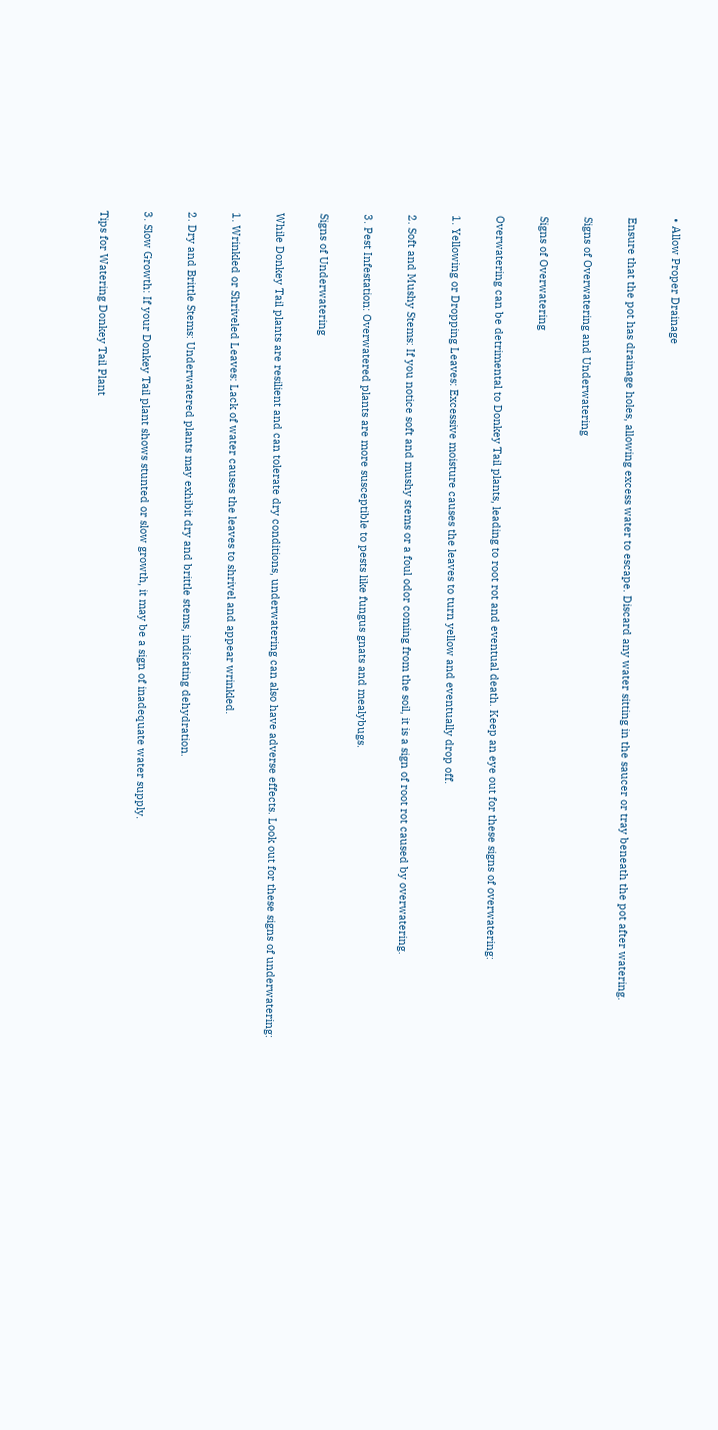• Allow Proper Drainage

Ensure that the pot has drainage holes, allowing excess water to escape. Discard any water sitting in the saucer or tray beneath the pot after watering.

Signs of Overwatering and Underwatering

Signs of Overwatering

Overwatering can be detrimental to Donkey Tail plants, leading to root rot and eventual death. Keep an eye out for these signs of overwatering:

1. Yellowing or Dropping Leaves: Excessive moisture causes the leaves to turn yellow and eventually drop off.

2. Soft and Mushy Stems: If you notice soft and mushy stems or a foul odor coming from the soil, it is a sign of root rot caused by overwatering.

3. Pest Infestation: Overwatered plants are more susceptible to pests like fungus gnats and mealybugs.

Signs of Underwatering

While Donkey Tail plants are resilient and can tolerate dry conditions, underwatering can also have adverse effects. Look out for these signs of underwatering:

1. Wrinkled or Shriveled Leaves: Lack of water causes the leaves to shrivel and appear wrinkled.

2. Dry and Brittle Stems: Underwatered plants may exhibit dry and brittle stems, indicating dehydration.

3. Slow Growth: If your Donkey Tail plant shows stunted or slow growth, it may be a sign of inadequate water supply.

Tips for Watering Donkey Tail Plant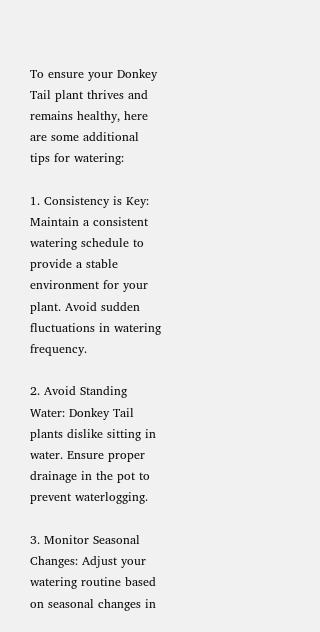To ensure your Donkey Tail plant thrives and remains healthy, here are some additional tips for watering:

1. Consistency is Key: Maintain a consistent watering schedule to provide a stable environment for your plant. Avoid sudden fluctuations in watering frequency.

2. Avoid Standing Water: Donkey Tail plants dislike sitting in water. Ensure proper drainage in the pot to prevent waterlogging.

3. Monitor Seasonal Changes: Adjust your watering routine based on seasonal changes in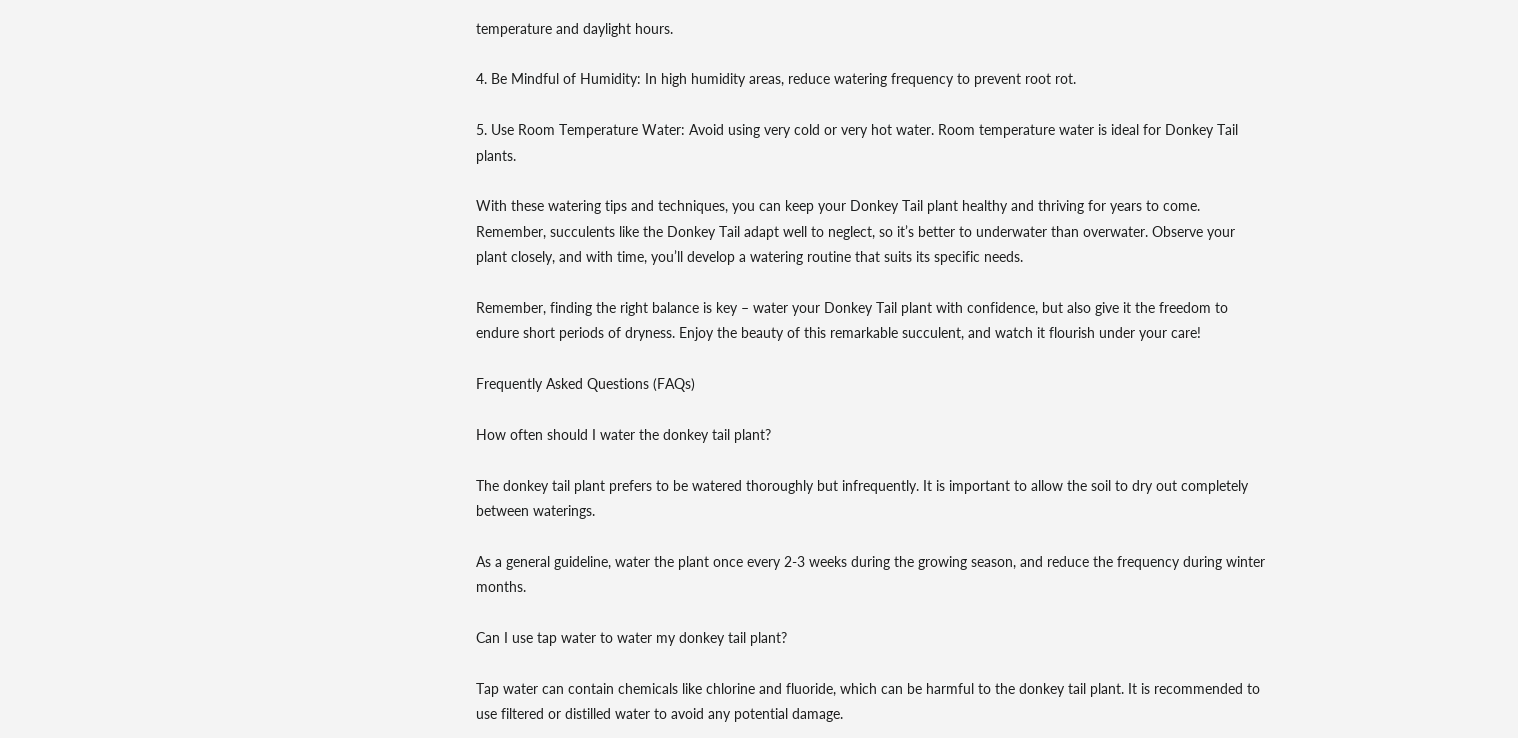temperature and daylight hours.

4. Be Mindful of Humidity: In high humidity areas, reduce watering frequency to prevent root rot.

5. Use Room Temperature Water: Avoid using very cold or very hot water. Room temperature water is ideal for Donkey Tail plants.

With these watering tips and techniques, you can keep your Donkey Tail plant healthy and thriving for years to come. Remember, succulents like the Donkey Tail adapt well to neglect, so it’s better to underwater than overwater. Observe your plant closely, and with time, you’ll develop a watering routine that suits its specific needs.

Remember, finding the right balance is key – water your Donkey Tail plant with confidence, but also give it the freedom to endure short periods of dryness. Enjoy the beauty of this remarkable succulent, and watch it flourish under your care!

Frequently Asked Questions (FAQs)

How often should I water the donkey tail plant?

The donkey tail plant prefers to be watered thoroughly but infrequently. It is important to allow the soil to dry out completely between waterings.

As a general guideline, water the plant once every 2-3 weeks during the growing season, and reduce the frequency during winter months.

Can I use tap water to water my donkey tail plant?

Tap water can contain chemicals like chlorine and fluoride, which can be harmful to the donkey tail plant. It is recommended to use filtered or distilled water to avoid any potential damage.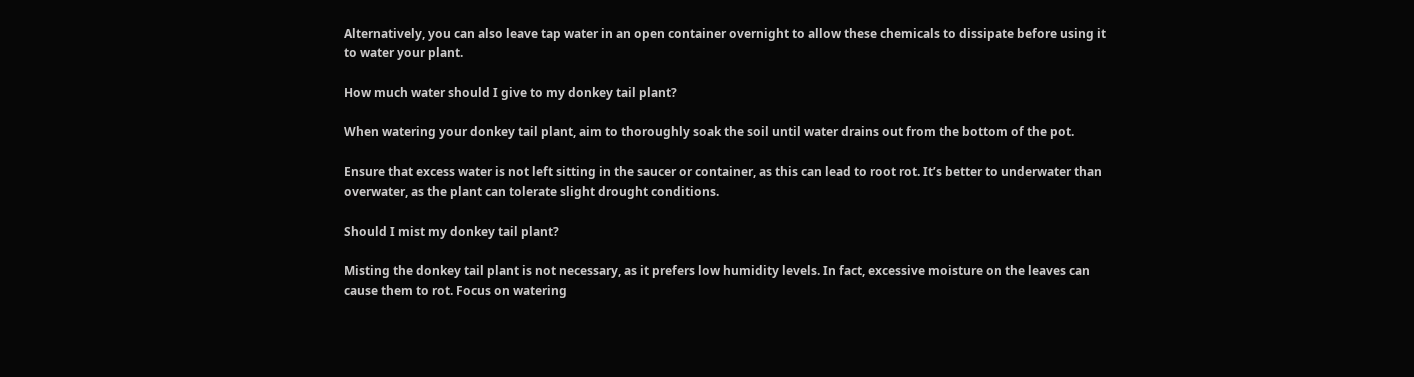Alternatively, you can also leave tap water in an open container overnight to allow these chemicals to dissipate before using it to water your plant.

How much water should I give to my donkey tail plant?

When watering your donkey tail plant, aim to thoroughly soak the soil until water drains out from the bottom of the pot.

Ensure that excess water is not left sitting in the saucer or container, as this can lead to root rot. It’s better to underwater than overwater, as the plant can tolerate slight drought conditions.

Should I mist my donkey tail plant?

Misting the donkey tail plant is not necessary, as it prefers low humidity levels. In fact, excessive moisture on the leaves can cause them to rot. Focus on watering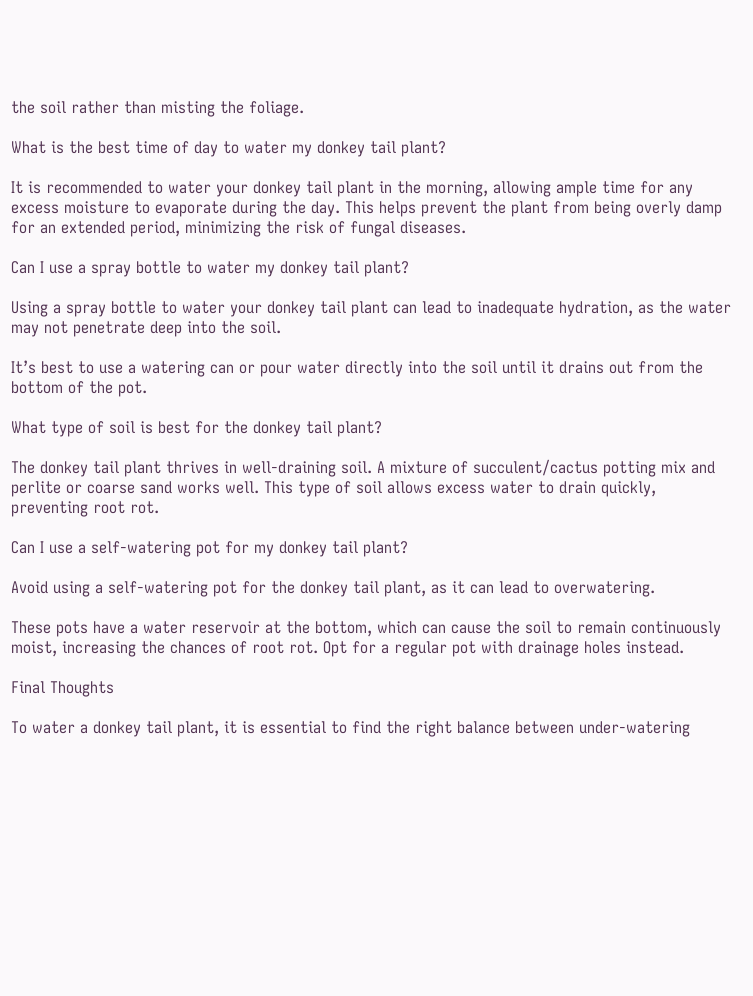the soil rather than misting the foliage.

What is the best time of day to water my donkey tail plant?

It is recommended to water your donkey tail plant in the morning, allowing ample time for any excess moisture to evaporate during the day. This helps prevent the plant from being overly damp for an extended period, minimizing the risk of fungal diseases.

Can I use a spray bottle to water my donkey tail plant?

Using a spray bottle to water your donkey tail plant can lead to inadequate hydration, as the water may not penetrate deep into the soil.

It’s best to use a watering can or pour water directly into the soil until it drains out from the bottom of the pot.

What type of soil is best for the donkey tail plant?

The donkey tail plant thrives in well-draining soil. A mixture of succulent/cactus potting mix and perlite or coarse sand works well. This type of soil allows excess water to drain quickly, preventing root rot.

Can I use a self-watering pot for my donkey tail plant?

Avoid using a self-watering pot for the donkey tail plant, as it can lead to overwatering.

These pots have a water reservoir at the bottom, which can cause the soil to remain continuously moist, increasing the chances of root rot. Opt for a regular pot with drainage holes instead.

Final Thoughts

To water a donkey tail plant, it is essential to find the right balance between under-watering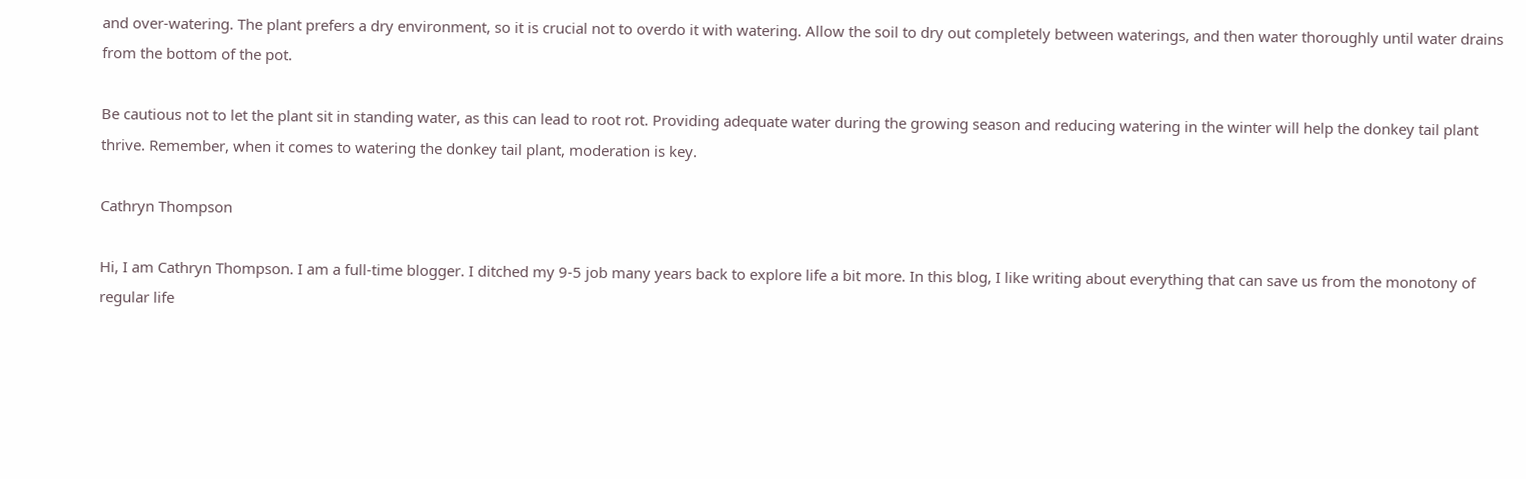and over-watering. The plant prefers a dry environment, so it is crucial not to overdo it with watering. Allow the soil to dry out completely between waterings, and then water thoroughly until water drains from the bottom of the pot.

Be cautious not to let the plant sit in standing water, as this can lead to root rot. Providing adequate water during the growing season and reducing watering in the winter will help the donkey tail plant thrive. Remember, when it comes to watering the donkey tail plant, moderation is key.

Cathryn Thompson

Hi, I am Cathryn Thompson. I am a full-time blogger. I ditched my 9-5 job many years back to explore life a bit more. In this blog, I like writing about everything that can save us from the monotony of regular life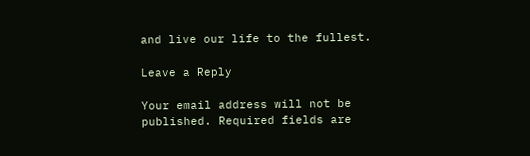and live our life to the fullest.

Leave a Reply

Your email address will not be published. Required fields are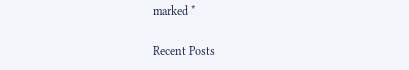marked *

Recent Posts